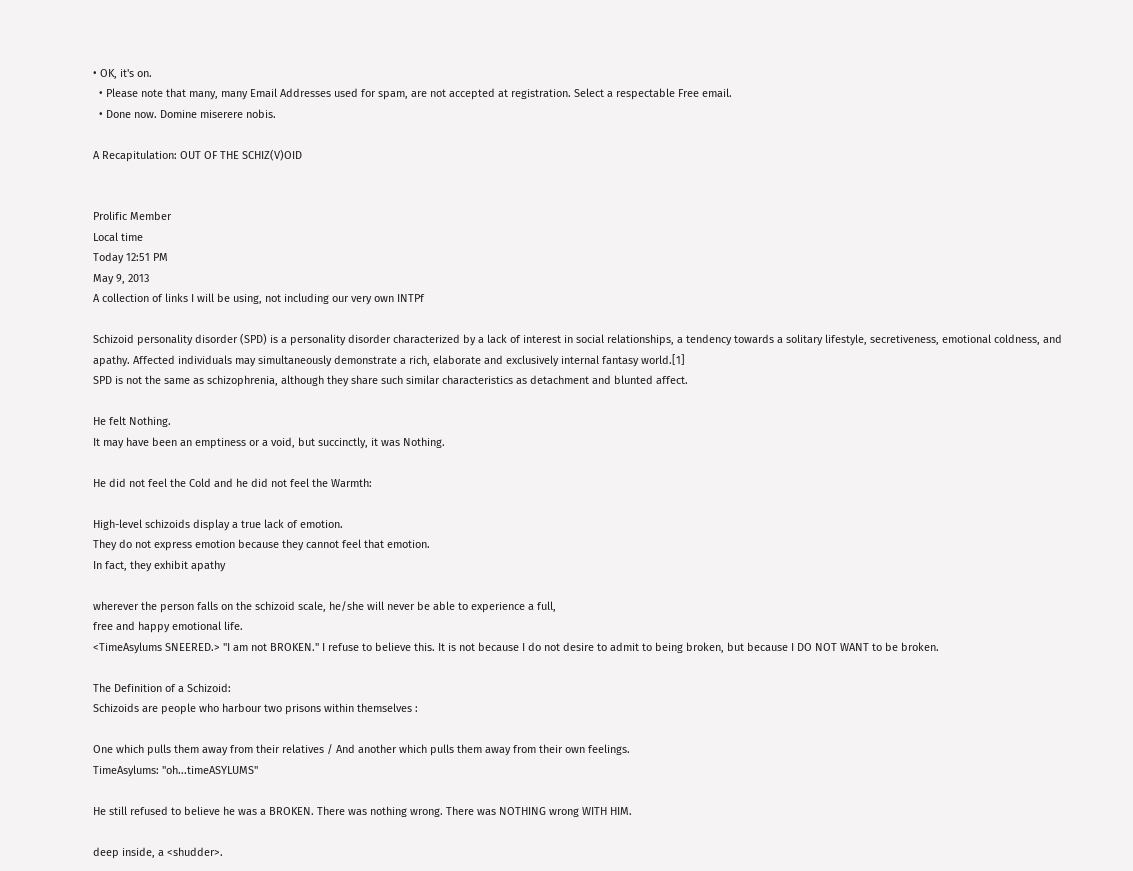• OK, it's on.
  • Please note that many, many Email Addresses used for spam, are not accepted at registration. Select a respectable Free email.
  • Done now. Domine miserere nobis.

A Recapitulation: OUT OF THE SCHIZ(V)OID


Prolific Member
Local time
Today 12:51 PM
May 9, 2013
A collection of links I will be using, not including our very own INTPf

Schizoid personality disorder (SPD) is a personality disorder characterized by a lack of interest in social relationships, a tendency towards a solitary lifestyle, secretiveness, emotional coldness, and apathy. Affected individuals may simultaneously demonstrate a rich, elaborate and exclusively internal fantasy world.[1]
SPD is not the same as schizophrenia, although they share such similar characteristics as detachment and blunted affect.

He felt Nothing.
It may have been an emptiness or a void, but succinctly, it was Nothing.

He did not feel the Cold and he did not feel the Warmth:

High-level schizoids display a true lack of emotion.
They do not express emotion because they cannot feel that emotion.
In fact, they exhibit apathy

wherever the person falls on the schizoid scale, he/she will never be able to experience a full,
free and happy emotional life.
<TimeAsylums SNEERED.> "I am not BROKEN." I refuse to believe this. It is not because I do not desire to admit to being broken, but because I DO NOT WANT to be broken.

The Definition of a Schizoid:
Schizoids are people who harbour two prisons within themselves :

One which pulls them away from their relatives / And another which pulls them away from their own feelings.
TimeAsylums: "oh...timeASYLUMS"

He still refused to believe he was a BROKEN. There was nothing wrong. There was NOTHING wrong WITH HIM.

deep inside, a <shudder>.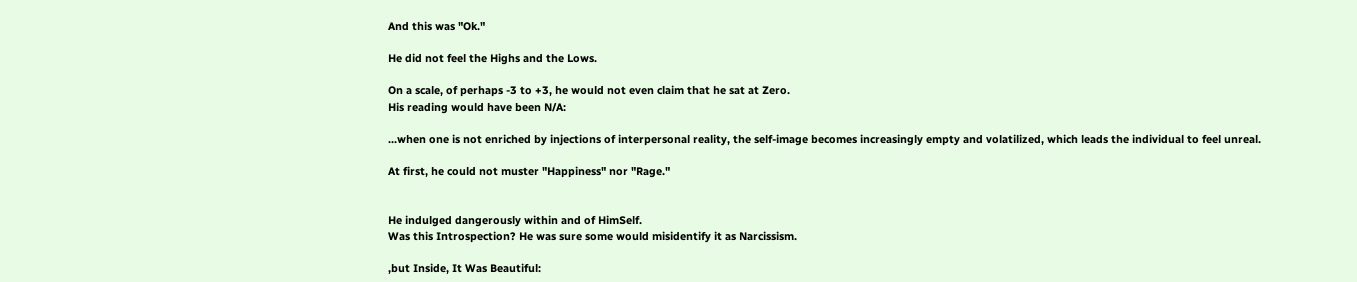And this was "Ok."

He did not feel the Highs and the Lows.

On a scale, of perhaps -3 to +3, he would not even claim that he sat at Zero.
His reading would have been N/A:

...when one is not enriched by injections of interpersonal reality, the self-image becomes increasingly empty and volatilized, which leads the individual to feel unreal.

At first, he could not muster "Happiness" nor "Rage."


He indulged dangerously within and of HimSelf.
Was this Introspection? He was sure some would misidentify it as Narcissism.

,but Inside, It Was Beautiful: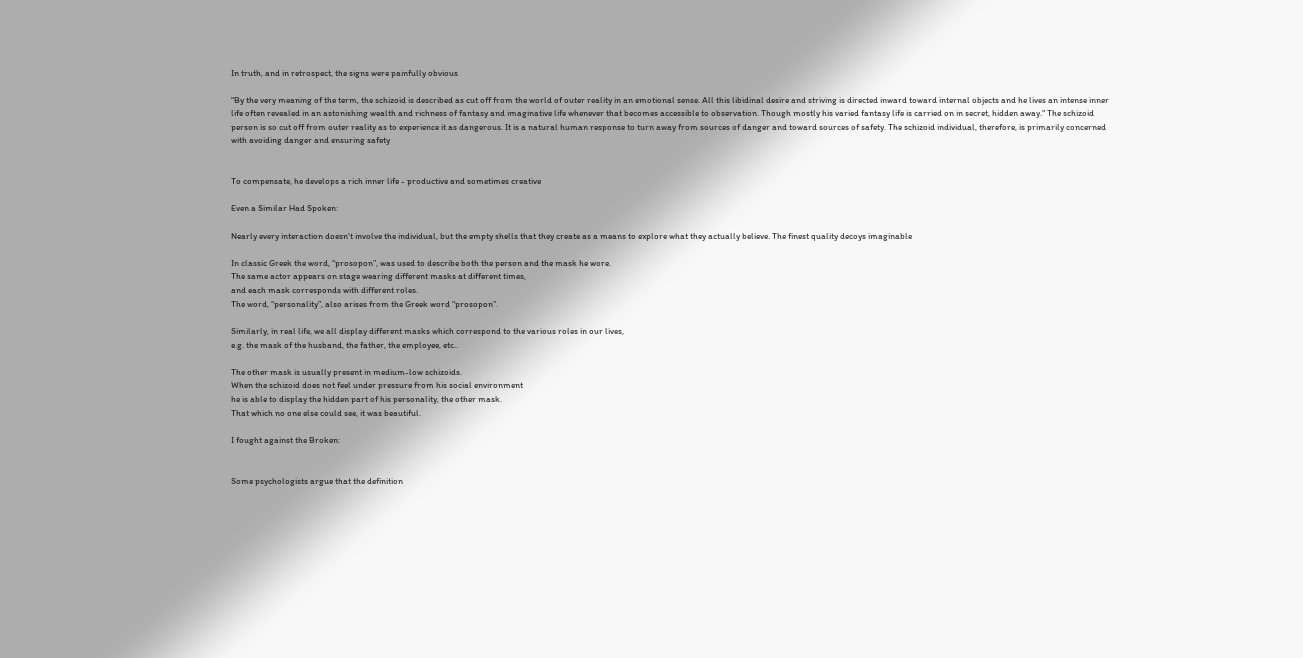In truth, and in retrospect, the signs were painfully obvious

"By the very meaning of the term, the schizoid is described as cut off from the world of outer reality in an emotional sense. All this libidinal desire and striving is directed inward toward internal objects and he lives an intense inner life often revealed in an astonishing wealth and richness of fantasy and imaginative life whenever that becomes accessible to observation. Though mostly his varied fantasy life is carried on in secret, hidden away." The schizoid person is so cut off from outer reality as to experience it as dangerous. It is a natural human response to turn away from sources of danger and toward sources of safety. The schizoid individual, therefore, is primarily concerned with avoiding danger and ensuring safety


To compensate, he develops a rich inner life - productive and sometimes creative

Even a Similar Had Spoken:

Nearly every interaction doesn't involve the individual, but the empty shells that they create as a means to explore what they actually believe. The finest quality decoys imaginable

In classic Greek the word, “prosopon”, was used to describe both the person and the mask he wore.
The same actor appears on stage wearing different masks at different times,
and each mask corresponds with different roles.
The word, “personality”, also arises from the Greek word “prosopon”.

Similarly, in real life, we all display different masks which correspond to the various roles in our lives,
e.g. the mask of the husband, the father, the employee, etc..

The other mask is usually present in medium-low schizoids.
When the schizoid does not feel under pressure from his social environment
he is able to display the hidden part of his personality, the other mask.
That which no one else could see, it was beautiful.

I fought against the Broken:


Some psychologists argue that the definition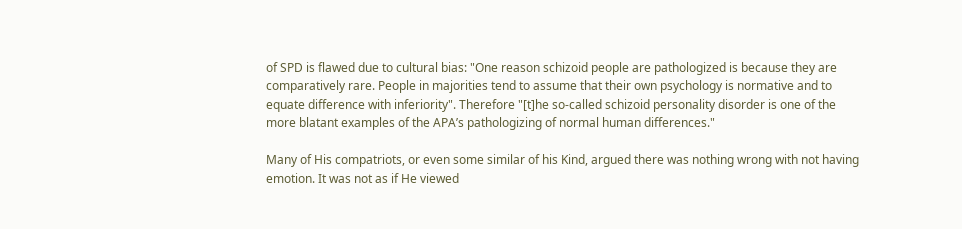of SPD is flawed due to cultural bias: "One reason schizoid people are pathologized is because they are comparatively rare. People in majorities tend to assume that their own psychology is normative and to equate difference with inferiority". Therefore "[t]he so-called schizoid personality disorder is one of the more blatant examples of the APA’s pathologizing of normal human differences."

Many of His compatriots, or even some similar of his Kind, argued there was nothing wrong with not having emotion. It was not as if He viewed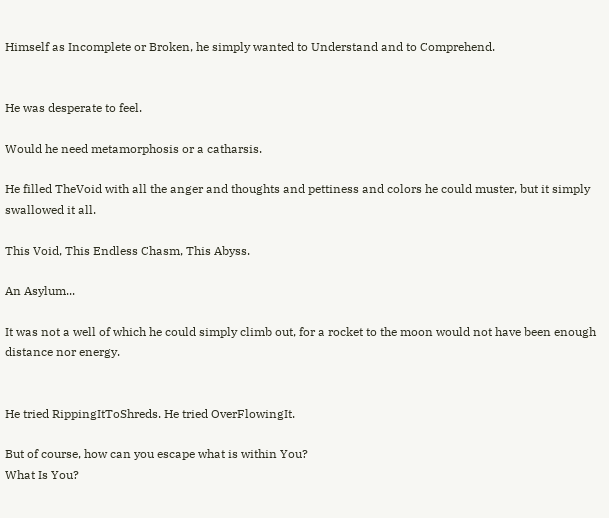Himself as Incomplete or Broken, he simply wanted to Understand and to Comprehend.


He was desperate to feel.

Would he need metamorphosis or a catharsis.

He filled TheVoid with all the anger and thoughts and pettiness and colors he could muster, but it simply swallowed it all.

This Void, This Endless Chasm, This Abyss.

An Asylum...

It was not a well of which he could simply climb out, for a rocket to the moon would not have been enough distance nor energy.


He tried RippingItToShreds. He tried OverFlowingIt.

But of course, how can you escape what is within You?
What Is You?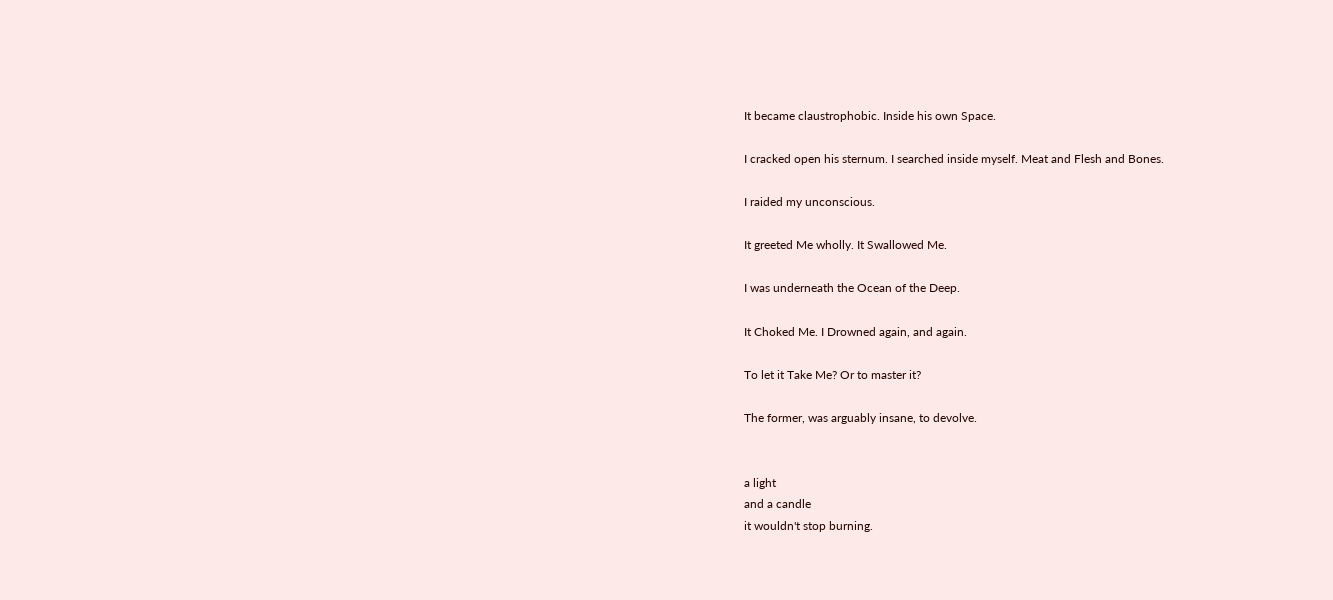It became claustrophobic. Inside his own Space.

I cracked open his sternum. I searched inside myself. Meat and Flesh and Bones.

I raided my unconscious.

It greeted Me wholly. It Swallowed Me.

I was underneath the Ocean of the Deep.

It Choked Me. I Drowned again, and again.

To let it Take Me? Or to master it?

The former, was arguably insane, to devolve.


a light
and a candle
it wouldn't stop burning.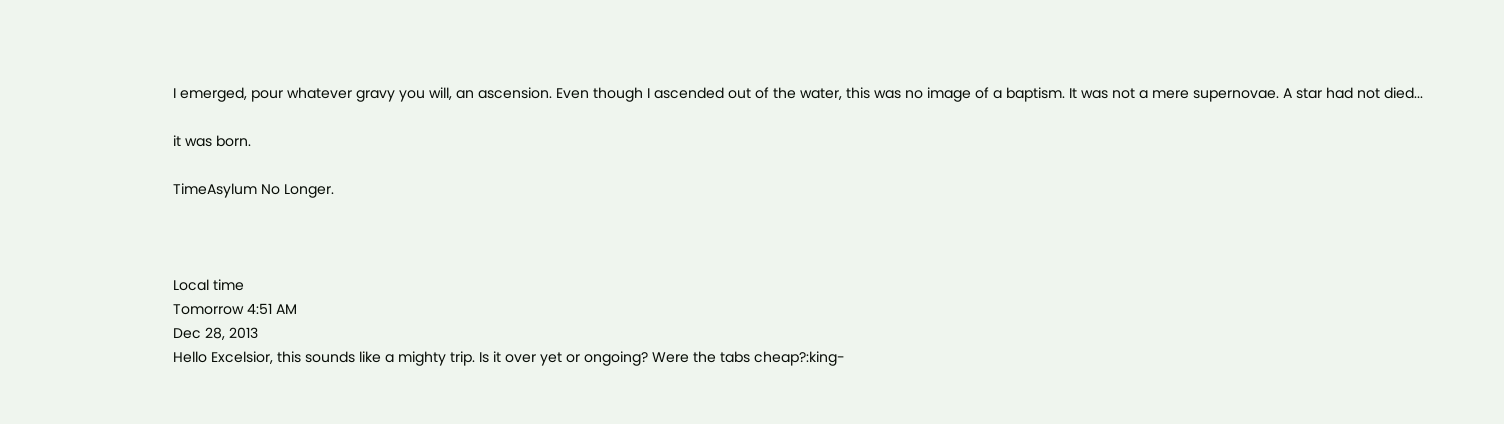I emerged, pour whatever gravy you will, an ascension. Even though I ascended out of the water, this was no image of a baptism. It was not a mere supernovae. A star had not died...

it was born.

TimeAsylum No Longer.



Local time
Tomorrow 4:51 AM
Dec 28, 2013
Hello Excelsior, this sounds like a mighty trip. Is it over yet or ongoing? Were the tabs cheap?:king-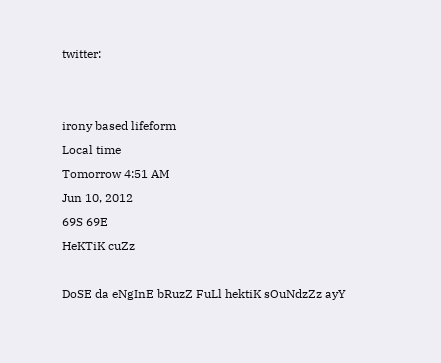twitter:


irony based lifeform
Local time
Tomorrow 4:51 AM
Jun 10, 2012
69S 69E
HeKTiK cuZz

DoSE da eNgInE bRuzZ FuLl hektiK sOuNdzZz ayY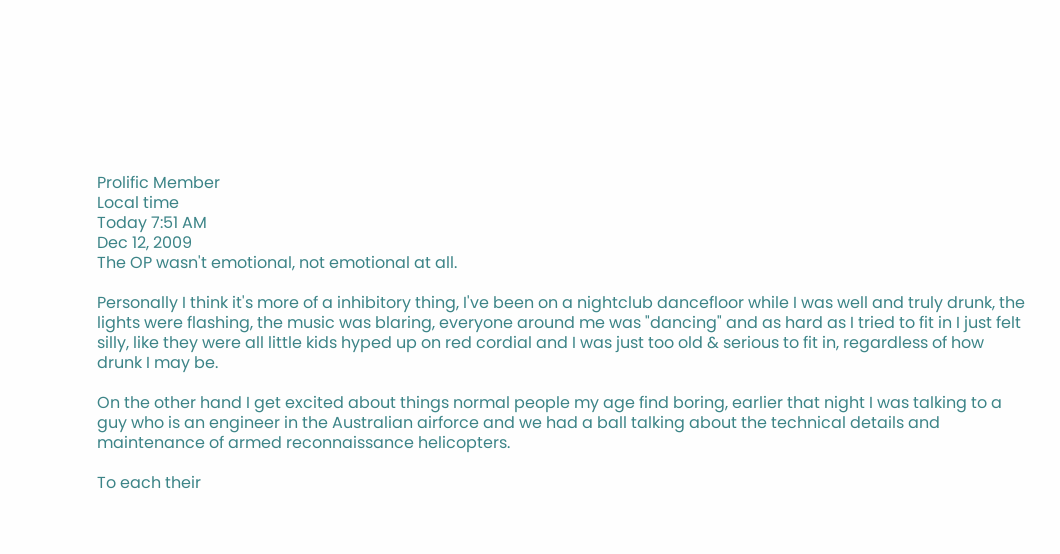Prolific Member
Local time
Today 7:51 AM
Dec 12, 2009
The OP wasn't emotional, not emotional at all.

Personally I think it's more of a inhibitory thing, I've been on a nightclub dancefloor while I was well and truly drunk, the lights were flashing, the music was blaring, everyone around me was "dancing" and as hard as I tried to fit in I just felt silly, like they were all little kids hyped up on red cordial and I was just too old & serious to fit in, regardless of how drunk I may be.

On the other hand I get excited about things normal people my age find boring, earlier that night I was talking to a guy who is an engineer in the Australian airforce and we had a ball talking about the technical details and maintenance of armed reconnaissance helicopters.

To each their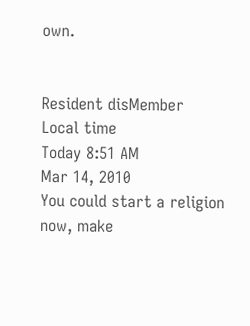own.


Resident disMember
Local time
Today 8:51 AM
Mar 14, 2010
You could start a religion now, make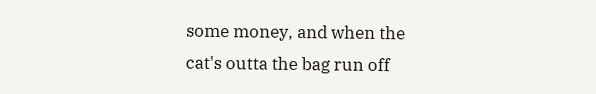some money, and when the cat's outta the bag run off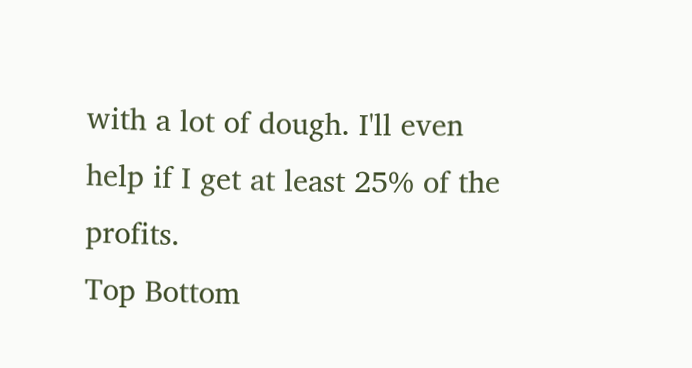with a lot of dough. I'll even help if I get at least 25% of the profits.
Top Bottom